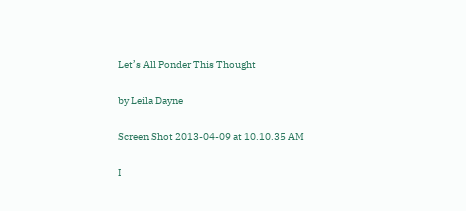Let’s All Ponder This Thought

by Leila Dayne

Screen Shot 2013-04-09 at 10.10.35 AM

I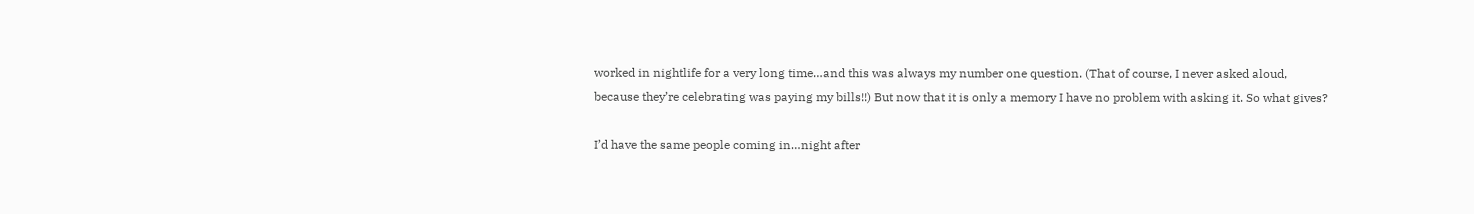worked in nightlife for a very long time…and this was always my number one question. (That of course, I never asked aloud, because they’re celebrating was paying my bills!!) But now that it is only a memory I have no problem with asking it. So what gives?

I’d have the same people coming in…night after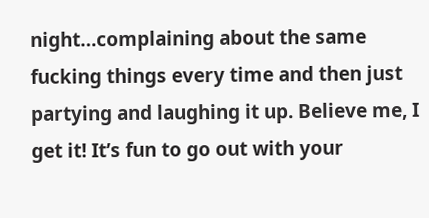night…complaining about the same fucking things every time and then just partying and laughing it up. Believe me, I get it! It’s fun to go out with your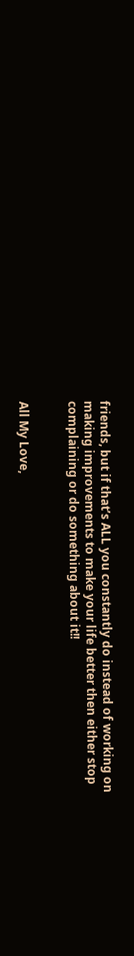friends, but if that’s ALL you constantly do instead of working on making improvements to make your life better then either stop complaining or do something about it!!


All My Love,